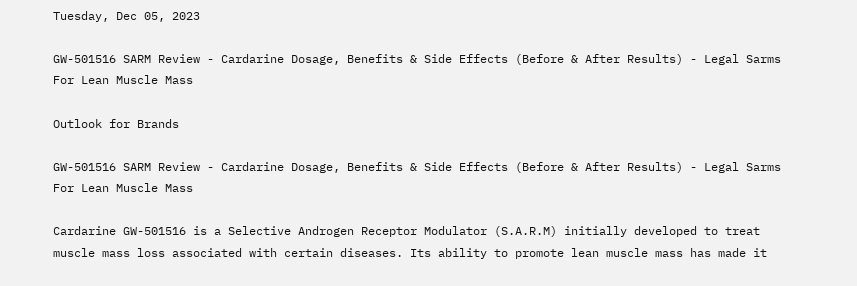Tuesday, Dec 05, 2023

GW-501516 SARM Review - Cardarine Dosage, Benefits & Side Effects (Before & After Results) - Legal Sarms For Lean Muscle Mass

Outlook for Brands

GW-501516 SARM Review - Cardarine Dosage, Benefits & Side Effects (Before & After Results) - Legal Sarms For Lean Muscle Mass

Cardarine GW-501516 is a Selective Androgen Receptor Modulator (S.A.R.M) initially developed to treat muscle mass loss associated with certain diseases. Its ability to promote lean muscle mass has made it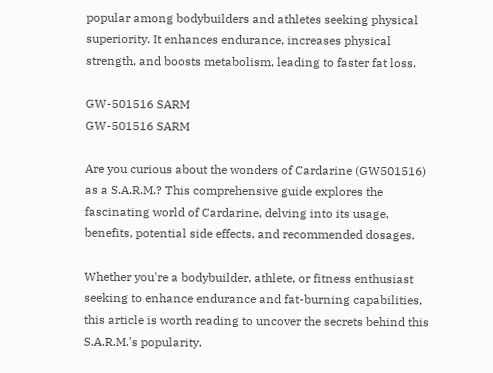popular among bodybuilders and athletes seeking physical superiority. It enhances endurance, increases physical strength, and boosts metabolism, leading to faster fat loss.

GW-501516 SARM
GW-501516 SARM

Are you curious about the wonders of Cardarine (GW501516) as a S.A.R.M.? This comprehensive guide explores the fascinating world of Cardarine, delving into its usage, benefits, potential side effects, and recommended dosages.

Whether you're a bodybuilder, athlete, or fitness enthusiast seeking to enhance endurance and fat-burning capabilities, this article is worth reading to uncover the secrets behind this S.A.R.M.'s popularity.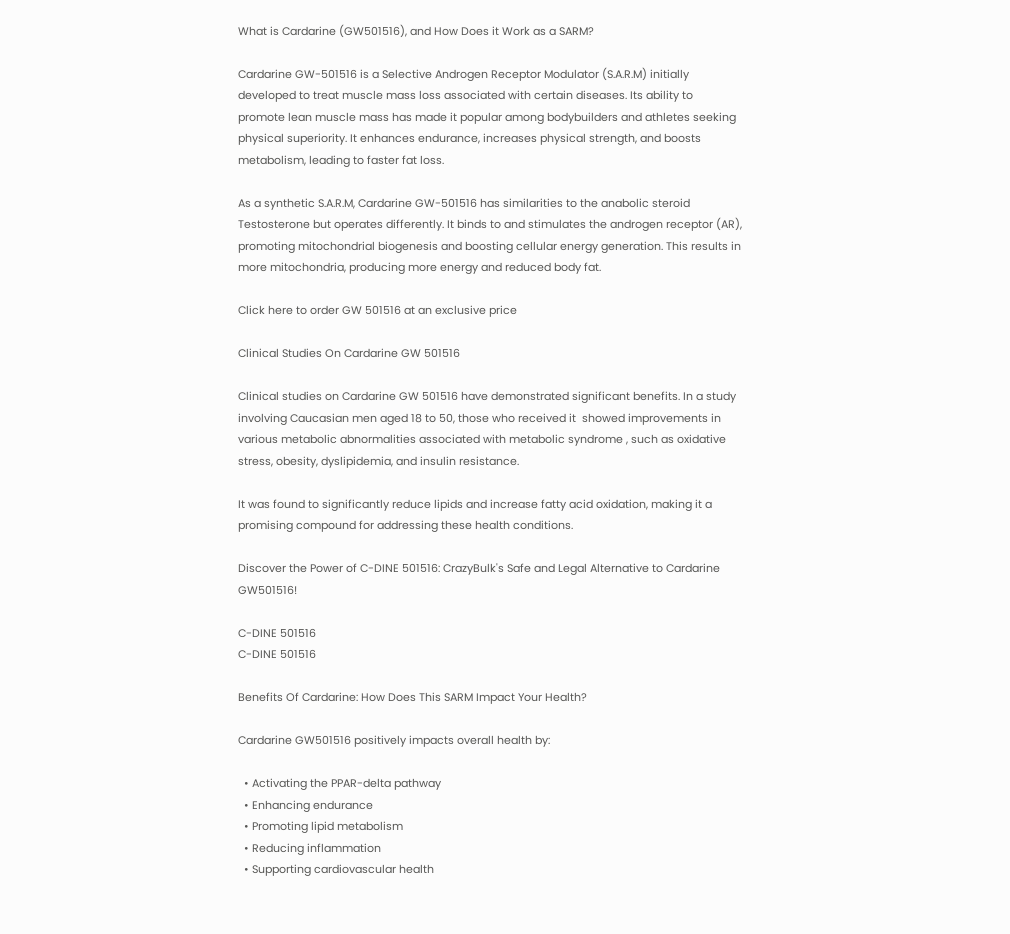What is Cardarine (GW501516), and How Does it Work as a SARM?

Cardarine GW-501516 is a Selective Androgen Receptor Modulator (S.A.R.M) initially developed to treat muscle mass loss associated with certain diseases. Its ability to promote lean muscle mass has made it popular among bodybuilders and athletes seeking physical superiority. It enhances endurance, increases physical strength, and boosts metabolism, leading to faster fat loss.

As a synthetic S.A.R.M, Cardarine GW-501516 has similarities to the anabolic steroid Testosterone but operates differently. It binds to and stimulates the androgen receptor (AR), promoting mitochondrial biogenesis and boosting cellular energy generation. This results in more mitochondria, producing more energy and reduced body fat.

Click here to order GW 501516 at an exclusive price

Clinical Studies On Cardarine GW 501516

Clinical studies on Cardarine GW 501516 have demonstrated significant benefits. In a study involving Caucasian men aged 18 to 50, those who received it  showed improvements in various metabolic abnormalities associated with metabolic syndrome , such as oxidative stress, obesity, dyslipidemia, and insulin resistance.

It was found to significantly reduce lipids and increase fatty acid oxidation, making it a promising compound for addressing these health conditions.

Discover the Power of C-DINE 501516: CrazyBulk's Safe and Legal Alternative to Cardarine GW501516!

C-DINE 501516
C-DINE 501516

Benefits Of Cardarine: How Does This SARM Impact Your Health?

Cardarine GW501516 positively impacts overall health by:

  • Activating the PPAR-delta pathway
  • Enhancing endurance
  • Promoting lipid metabolism
  • Reducing inflammation
  • Supporting cardiovascular health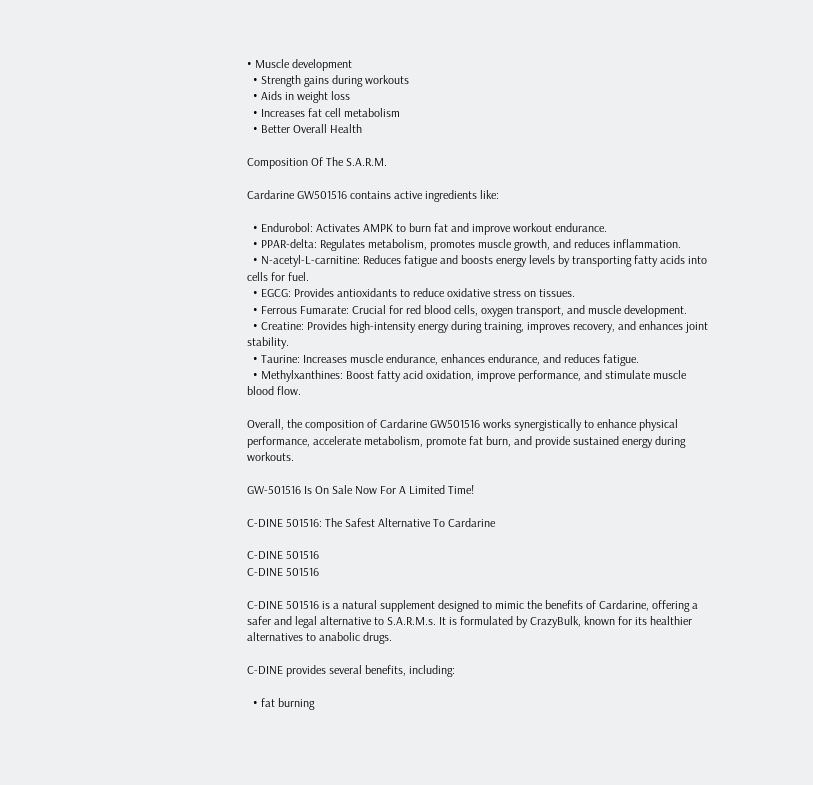• Muscle development
  • Strength gains during workouts
  • Aids in weight loss
  • Increases fat cell metabolism
  • Better Overall Health

Composition Of The S.A.R.M.

Cardarine GW501516 contains active ingredients like:

  • Endurobol: Activates AMPK to burn fat and improve workout endurance.
  • PPAR-delta: Regulates metabolism, promotes muscle growth, and reduces inflammation.
  • N-acetyl-L-carnitine: Reduces fatigue and boosts energy levels by transporting fatty acids into cells for fuel.
  • EGCG: Provides antioxidants to reduce oxidative stress on tissues.
  • Ferrous Fumarate: Crucial for red blood cells, oxygen transport, and muscle development.
  • Creatine: Provides high-intensity energy during training, improves recovery, and enhances joint stability.
  • Taurine: Increases muscle endurance, enhances endurance, and reduces fatigue.
  • Methylxanthines: Boost fatty acid oxidation, improve performance, and stimulate muscle blood flow.

Overall, the composition of Cardarine GW501516 works synergistically to enhance physical performance, accelerate metabolism, promote fat burn, and provide sustained energy during workouts.

GW-501516 Is On Sale Now For A Limited Time!

C-DINE 501516: The Safest Alternative To Cardarine

C-DINE 501516
C-DINE 501516

C-DINE 501516 is a natural supplement designed to mimic the benefits of Cardarine, offering a safer and legal alternative to S.A.R.M.s. It is formulated by CrazyBulk, known for its healthier alternatives to anabolic drugs.

C-DINE provides several benefits, including:

  • fat burning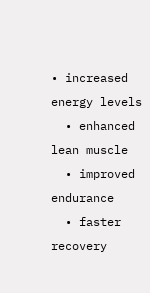• increased energy levels
  • enhanced lean muscle
  • improved endurance
  • faster recovery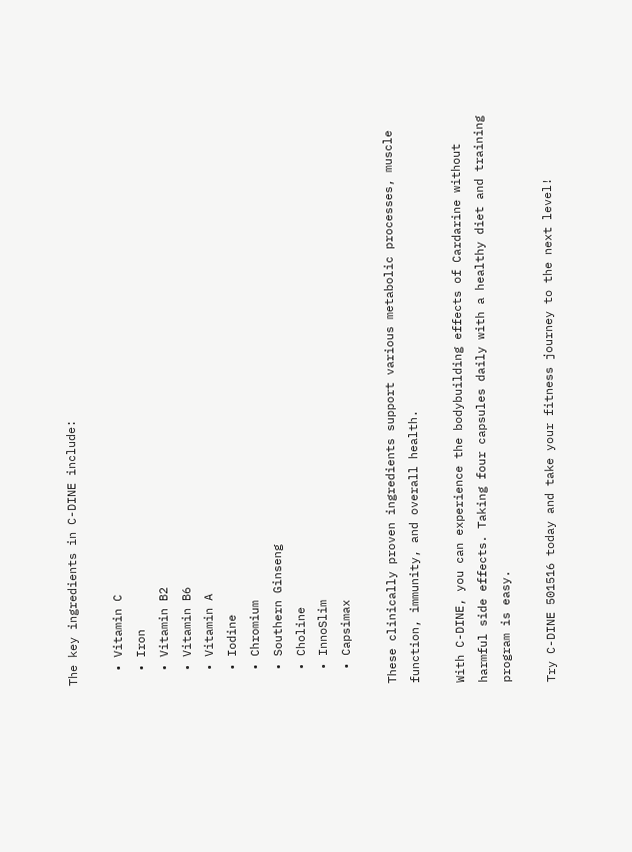The key ingredients in C-DINE include:

  • Vitamin C
  • Iron
  • Vitamin B2
  • Vitamin B6
  • Vitamin A
  • Iodine
  • Chromium
  • Southern Ginseng
  • Choline
  • InnoSlim
  • Capsimax

These clinically proven ingredients support various metabolic processes, muscle function, immunity, and overall health.

With C-DINE, you can experience the bodybuilding effects of Cardarine without harmful side effects. Taking four capsules daily with a healthy diet and training program is easy.

Try C-DINE 501516 today and take your fitness journey to the next level!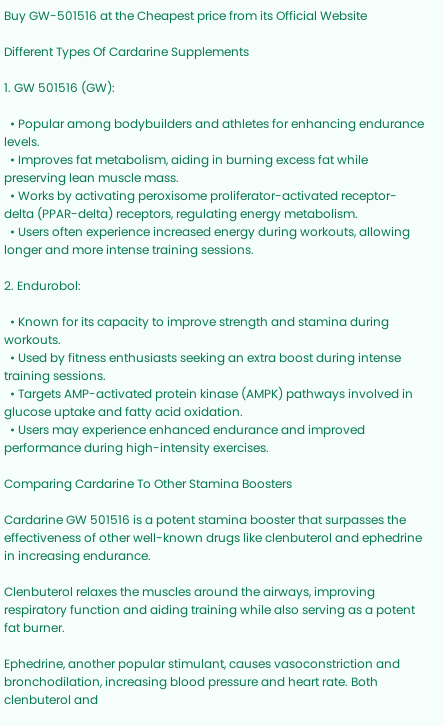Buy GW-501516 at the Cheapest price from its Official Website

Different Types Of Cardarine Supplements

1. GW 501516 (GW):

  • Popular among bodybuilders and athletes for enhancing endurance levels.
  • Improves fat metabolism, aiding in burning excess fat while preserving lean muscle mass.
  • Works by activating peroxisome proliferator-activated receptor-delta (PPAR-delta) receptors, regulating energy metabolism.
  • Users often experience increased energy during workouts, allowing longer and more intense training sessions.

2. Endurobol:

  • Known for its capacity to improve strength and stamina during workouts.
  • Used by fitness enthusiasts seeking an extra boost during intense training sessions.
  • Targets AMP-activated protein kinase (AMPK) pathways involved in glucose uptake and fatty acid oxidation.
  • Users may experience enhanced endurance and improved performance during high-intensity exercises.

Comparing Cardarine To Other Stamina Boosters

Cardarine GW 501516 is a potent stamina booster that surpasses the effectiveness of other well-known drugs like clenbuterol and ephedrine in increasing endurance.

Clenbuterol relaxes the muscles around the airways, improving respiratory function and aiding training while also serving as a potent fat burner.

Ephedrine, another popular stimulant, causes vasoconstriction and bronchodilation, increasing blood pressure and heart rate. Both clenbuterol and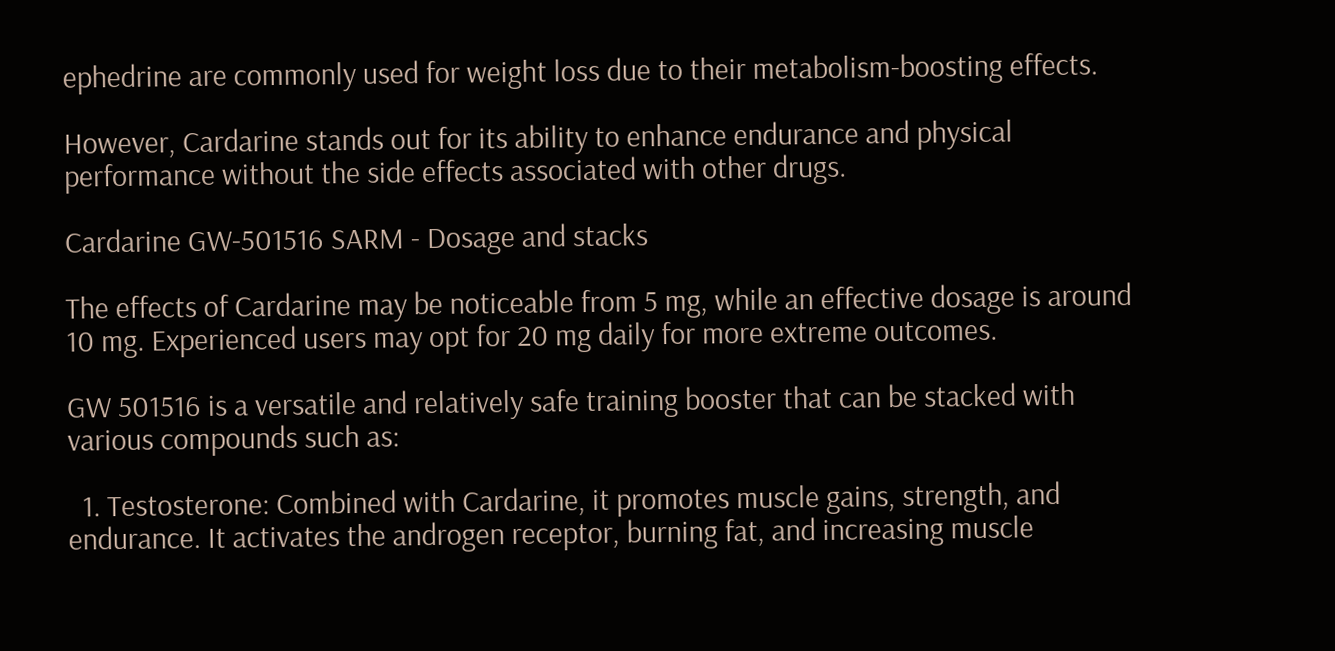ephedrine are commonly used for weight loss due to their metabolism-boosting effects.

However, Cardarine stands out for its ability to enhance endurance and physical performance without the side effects associated with other drugs.

Cardarine GW-501516 SARM - Dosage and stacks

The effects of Cardarine may be noticeable from 5 mg, while an effective dosage is around 10 mg. Experienced users may opt for 20 mg daily for more extreme outcomes.

GW 501516 is a versatile and relatively safe training booster that can be stacked with various compounds such as:

  1. Testosterone: Combined with Cardarine, it promotes muscle gains, strength, and endurance. It activates the androgen receptor, burning fat, and increasing muscle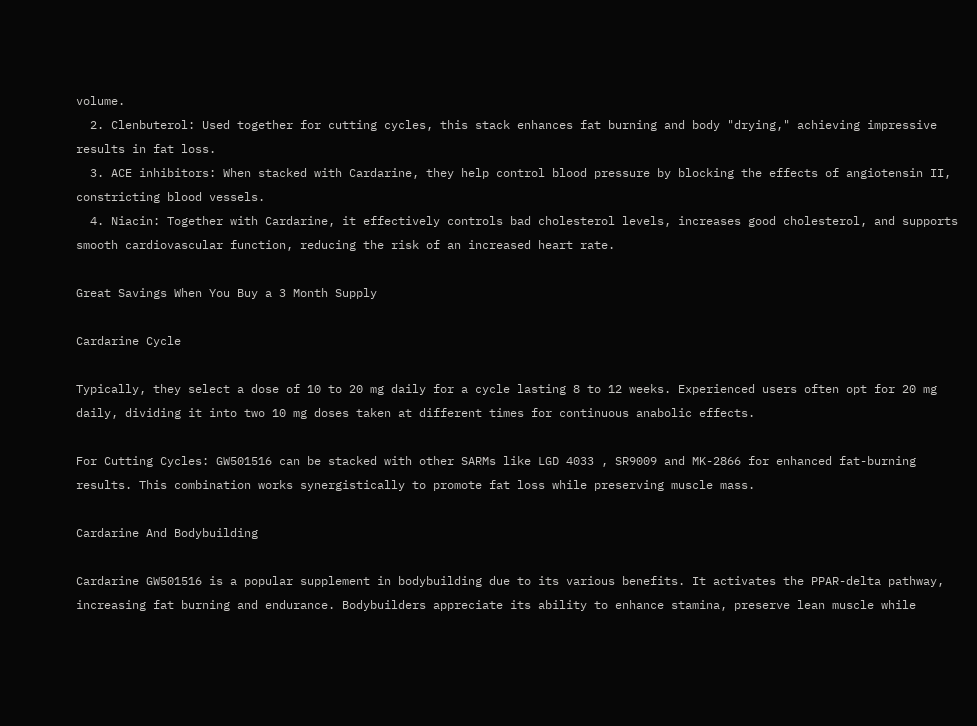volume.
  2. Clenbuterol: Used together for cutting cycles, this stack enhances fat burning and body "drying," achieving impressive results in fat loss.
  3. ACE inhibitors: When stacked with Cardarine, they help control blood pressure by blocking the effects of angiotensin II, constricting blood vessels.
  4. Niacin: Together with Cardarine, it effectively controls bad cholesterol levels, increases good cholesterol, and supports smooth cardiovascular function, reducing the risk of an increased heart rate.

Great Savings When You Buy a 3 Month Supply

Cardarine Cycle

Typically, they select a dose of 10 to 20 mg daily for a cycle lasting 8 to 12 weeks. Experienced users often opt for 20 mg daily, dividing it into two 10 mg doses taken at different times for continuous anabolic effects.

For Cutting Cycles: GW501516 can be stacked with other SARMs like LGD 4033 , SR9009 and MK-2866 for enhanced fat-burning results. This combination works synergistically to promote fat loss while preserving muscle mass.

Cardarine And Bodybuilding

Cardarine GW501516 is a popular supplement in bodybuilding due to its various benefits. It activates the PPAR-delta pathway, increasing fat burning and endurance. Bodybuilders appreciate its ability to enhance stamina, preserve lean muscle while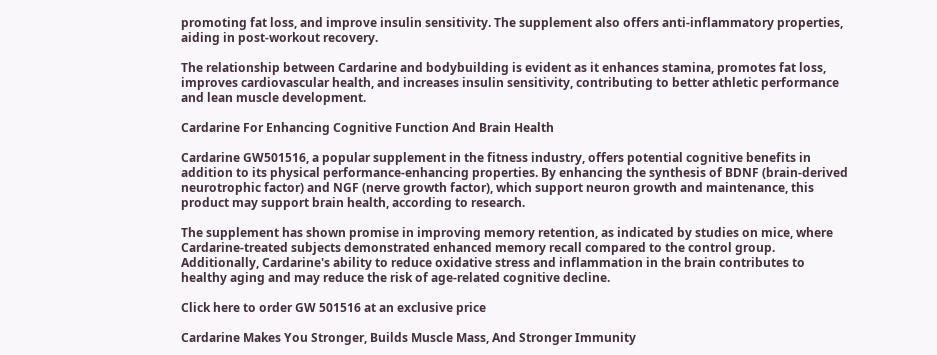promoting fat loss, and improve insulin sensitivity. The supplement also offers anti-inflammatory properties, aiding in post-workout recovery.

The relationship between Cardarine and bodybuilding is evident as it enhances stamina, promotes fat loss, improves cardiovascular health, and increases insulin sensitivity, contributing to better athletic performance and lean muscle development.

Cardarine For Enhancing Cognitive Function And Brain Health

Cardarine GW501516, a popular supplement in the fitness industry, offers potential cognitive benefits in addition to its physical performance-enhancing properties. By enhancing the synthesis of BDNF (brain-derived neurotrophic factor) and NGF (nerve growth factor), which support neuron growth and maintenance, this product may support brain health, according to research.

The supplement has shown promise in improving memory retention, as indicated by studies on mice, where Cardarine-treated subjects demonstrated enhanced memory recall compared to the control group. Additionally, Cardarine's ability to reduce oxidative stress and inflammation in the brain contributes to healthy aging and may reduce the risk of age-related cognitive decline.

Click here to order GW 501516 at an exclusive price

Cardarine Makes You Stronger, Builds Muscle Mass, And Stronger Immunity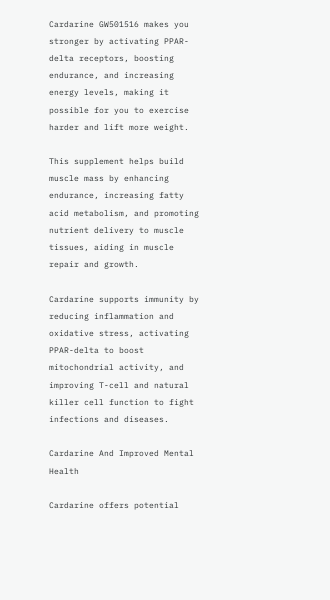Cardarine GW501516 makes you stronger by activating PPAR-delta receptors, boosting endurance, and increasing energy levels, making it possible for you to exercise harder and lift more weight.

This supplement helps build muscle mass by enhancing endurance, increasing fatty acid metabolism, and promoting nutrient delivery to muscle tissues, aiding in muscle repair and growth.

Cardarine supports immunity by reducing inflammation and oxidative stress, activating PPAR-delta to boost mitochondrial activity, and improving T-cell and natural killer cell function to fight infections and diseases.

Cardarine And Improved Mental Health

Cardarine offers potential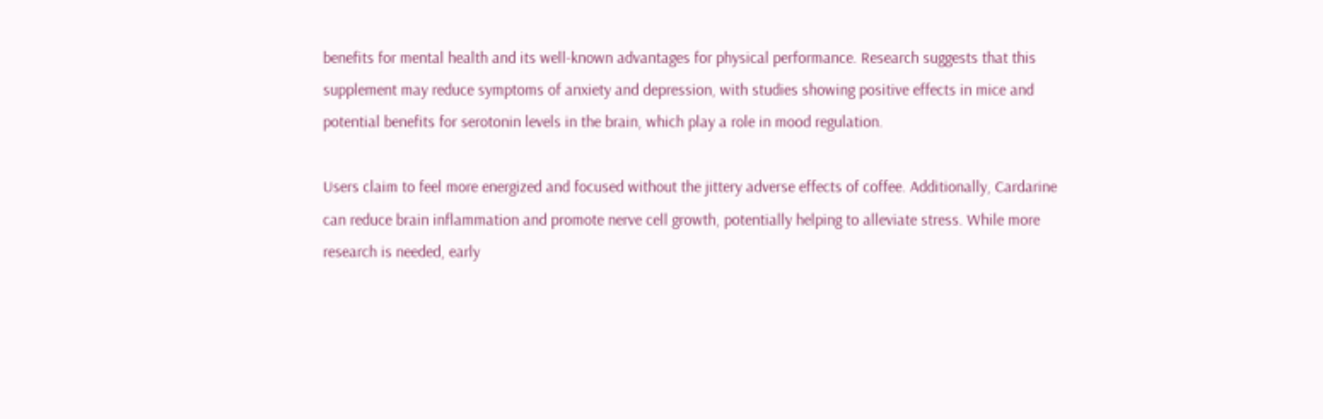benefits for mental health and its well-known advantages for physical performance. Research suggests that this supplement may reduce symptoms of anxiety and depression, with studies showing positive effects in mice and potential benefits for serotonin levels in the brain, which play a role in mood regulation.

Users claim to feel more energized and focused without the jittery adverse effects of coffee. Additionally, Cardarine can reduce brain inflammation and promote nerve cell growth, potentially helping to alleviate stress. While more research is needed, early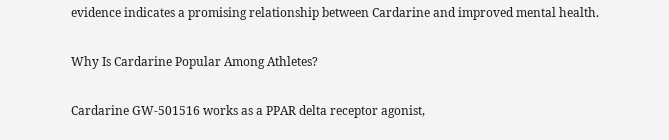evidence indicates a promising relationship between Cardarine and improved mental health.

Why Is Cardarine Popular Among Athletes?

Cardarine GW-501516 works as a PPAR delta receptor agonist,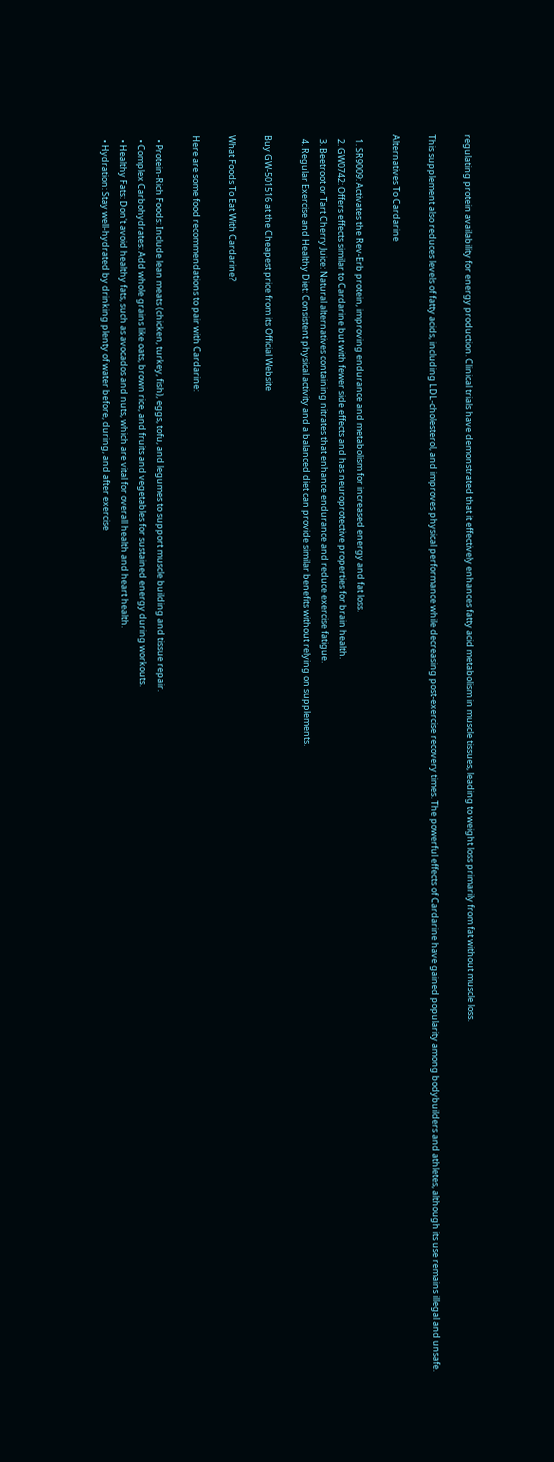regulating protein availability for energy production. Clinical trials have demonstrated that it effectively enhances fatty acid metabolism in muscle tissues, leading to weight loss primarily from fat without muscle loss.

This supplement also reduces levels of fatty acids, including LDL-cholesterol, and improves physical performance while decreasing post-exercise recovery times. The powerful effects of Cardarine have gained popularity among bodybuilders and athletes, although its use remains illegal and unsafe.

Alternatives To Cardarine

  1. SR9009: Activates the Rev-Erb protein, improving endurance and metabolism for increased energy and fat loss.
  2. GW0742: Offers effects similar to Cardarine but with fewer side effects and has neuroprotective properties for brain health.
  3. Beetroot or Tart Cherry Juice: Natural alternatives containing nitrates that enhance endurance and reduce exercise fatigue.
  4. Regular Exercise and Healthy Diet: Consistent physical activity and a balanced diet can provide similar benefits without relying on supplements.

Buy GW-501516 at the Cheapest price from its Official Website

What Foods To Eat With Cardarine?

Here are some food recommendations to pair with Cardarine:

  • Protein-Rich Foods: Include lean meats (chicken, turkey, fish), eggs, tofu, and legumes to support muscle building and tissue repair.
  • Complex Carbohydrates: Add whole grains like oats, brown rice, and fruits and vegetables for sustained energy during workouts.
  • Healthy Fats: Don't avoid healthy fats, such as avocados and nuts, which are vital for overall health and heart health.
  • Hydration: Stay well-hydrated by drinking plenty of water before, during, and after exercise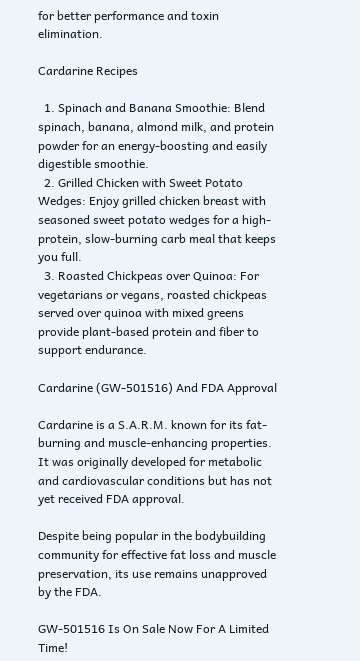for better performance and toxin elimination.

Cardarine Recipes

  1. Spinach and Banana Smoothie: Blend spinach, banana, almond milk, and protein powder for an energy-boosting and easily digestible smoothie.
  2. Grilled Chicken with Sweet Potato Wedges: Enjoy grilled chicken breast with seasoned sweet potato wedges for a high-protein, slow-burning carb meal that keeps you full.
  3. Roasted Chickpeas over Quinoa: For vegetarians or vegans, roasted chickpeas served over quinoa with mixed greens provide plant-based protein and fiber to support endurance.

Cardarine (GW-501516) And FDA Approval

Cardarine is a S.A.R.M. known for its fat-burning and muscle-enhancing properties. It was originally developed for metabolic and cardiovascular conditions but has not yet received FDA approval.

Despite being popular in the bodybuilding community for effective fat loss and muscle preservation, its use remains unapproved by the FDA.

GW-501516 Is On Sale Now For A Limited Time!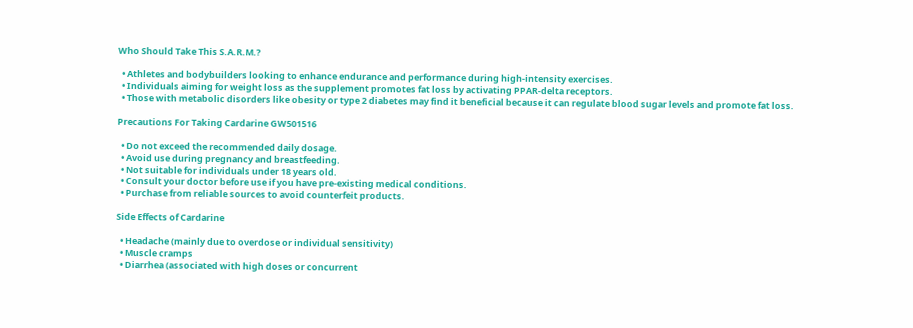Who Should Take This S.A.R.M.?

  • Athletes and bodybuilders looking to enhance endurance and performance during high-intensity exercises.
  • Individuals aiming for weight loss as the supplement promotes fat loss by activating PPAR-delta receptors.
  • Those with metabolic disorders like obesity or type 2 diabetes may find it beneficial because it can regulate blood sugar levels and promote fat loss.

Precautions For Taking Cardarine GW501516

  • Do not exceed the recommended daily dosage.
  • Avoid use during pregnancy and breastfeeding.
  • Not suitable for individuals under 18 years old.
  • Consult your doctor before use if you have pre-existing medical conditions.
  • Purchase from reliable sources to avoid counterfeit products.

Side Effects of Cardarine

  • Headache (mainly due to overdose or individual sensitivity)
  • Muscle cramps
  • Diarrhea (associated with high doses or concurrent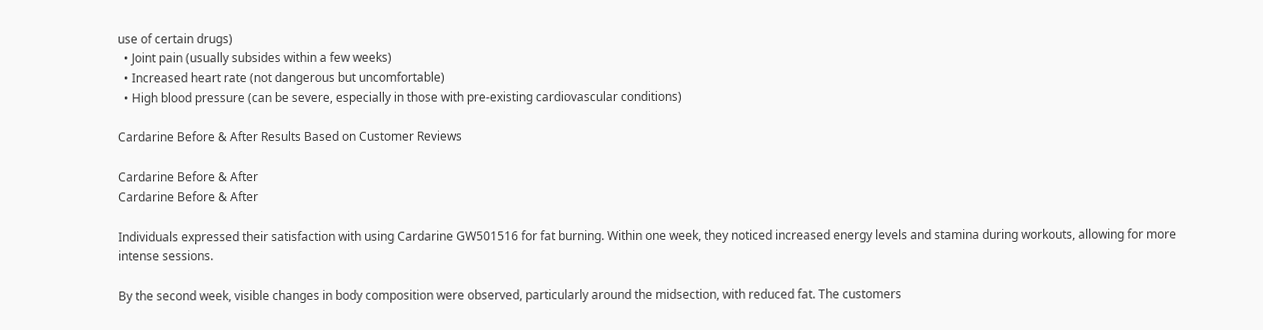use of certain drugs)
  • Joint pain (usually subsides within a few weeks)
  • Increased heart rate (not dangerous but uncomfortable)
  • High blood pressure (can be severe, especially in those with pre-existing cardiovascular conditions)

Cardarine Before & After Results Based on Customer Reviews

Cardarine Before & After
Cardarine Before & After

Individuals expressed their satisfaction with using Cardarine GW501516 for fat burning. Within one week, they noticed increased energy levels and stamina during workouts, allowing for more intense sessions.

By the second week, visible changes in body composition were observed, particularly around the midsection, with reduced fat. The customers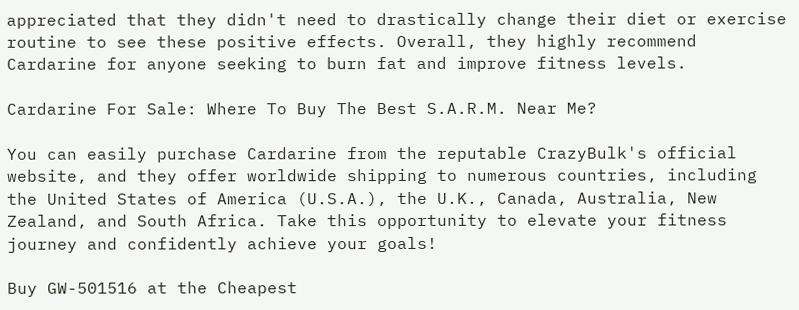appreciated that they didn't need to drastically change their diet or exercise routine to see these positive effects. Overall, they highly recommend Cardarine for anyone seeking to burn fat and improve fitness levels.

Cardarine For Sale: Where To Buy The Best S.A.R.M. Near Me?

You can easily purchase Cardarine from the reputable CrazyBulk's official website, and they offer worldwide shipping to numerous countries, including the United States of America (U.S.A.), the U.K., Canada, Australia, New Zealand, and South Africa. Take this opportunity to elevate your fitness journey and confidently achieve your goals!

Buy GW-501516 at the Cheapest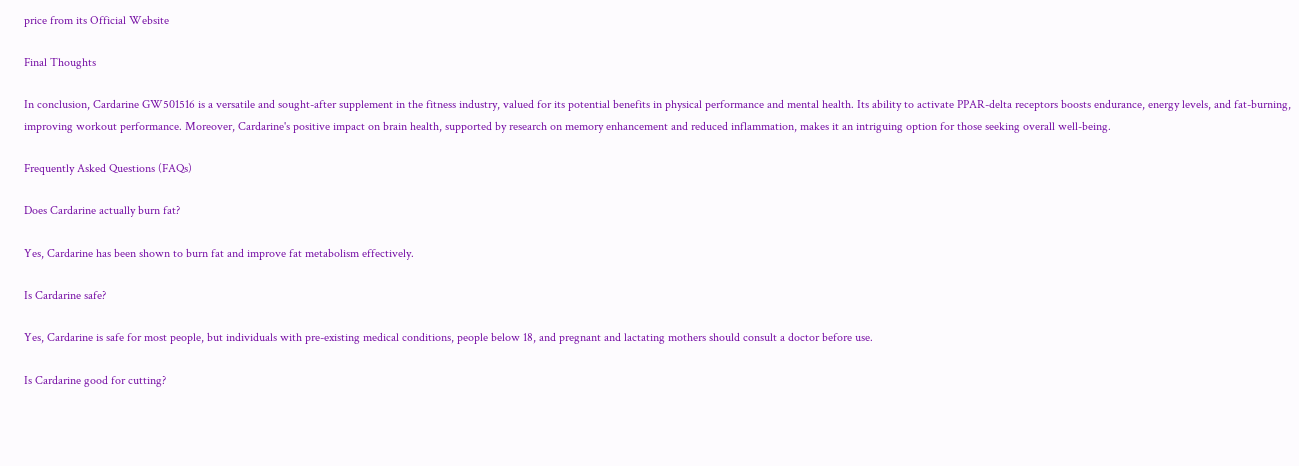price from its Official Website

Final Thoughts

In conclusion, Cardarine GW501516 is a versatile and sought-after supplement in the fitness industry, valued for its potential benefits in physical performance and mental health. Its ability to activate PPAR-delta receptors boosts endurance, energy levels, and fat-burning, improving workout performance. Moreover, Cardarine's positive impact on brain health, supported by research on memory enhancement and reduced inflammation, makes it an intriguing option for those seeking overall well-being.

Frequently Asked Questions (FAQs)

Does Cardarine actually burn fat?

Yes, Cardarine has been shown to burn fat and improve fat metabolism effectively.

Is Cardarine safe?

Yes, Cardarine is safe for most people, but individuals with pre-existing medical conditions, people below 18, and pregnant and lactating mothers should consult a doctor before use.

Is Cardarine good for cutting?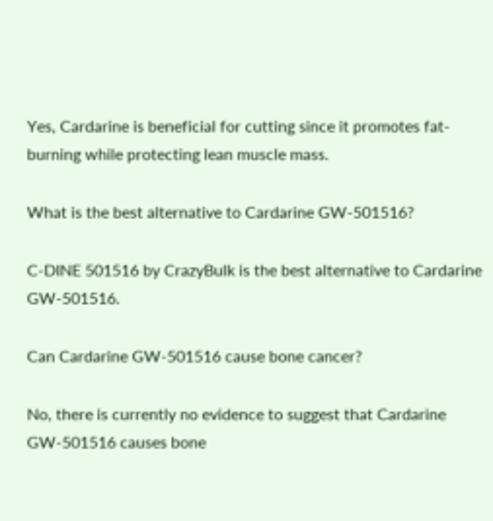Yes, Cardarine is beneficial for cutting since it promotes fat-burning while protecting lean muscle mass.

What is the best alternative to Cardarine GW-501516?

C-DINE 501516 by CrazyBulk is the best alternative to Cardarine GW-501516.

Can Cardarine GW-501516 cause bone cancer?

No, there is currently no evidence to suggest that Cardarine GW-501516 causes bone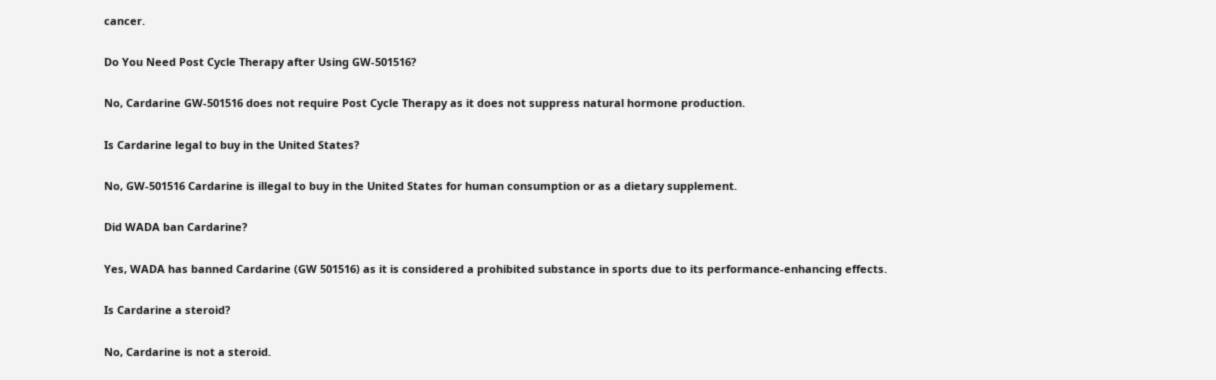cancer.

Do You Need Post Cycle Therapy after Using GW-501516?

No, Cardarine GW-501516 does not require Post Cycle Therapy as it does not suppress natural hormone production.

Is Cardarine legal to buy in the United States?

No, GW-501516 Cardarine is illegal to buy in the United States for human consumption or as a dietary supplement.

Did WADA ban Cardarine?

Yes, WADA has banned Cardarine (GW 501516) as it is considered a prohibited substance in sports due to its performance-enhancing effects.

Is Cardarine a steroid?

No, Cardarine is not a steroid.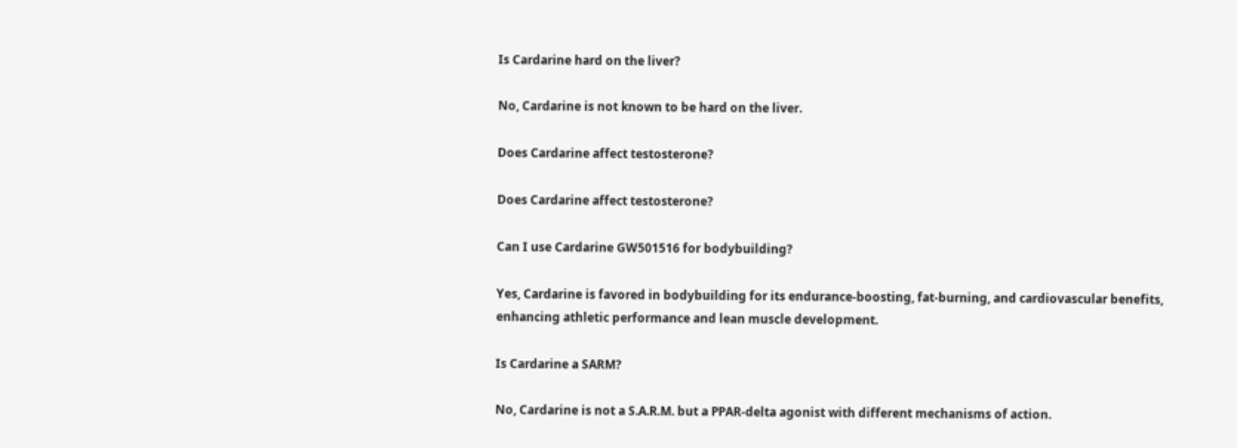Is Cardarine hard on the liver?

No, Cardarine is not known to be hard on the liver.

Does Cardarine affect testosterone?

Does Cardarine affect testosterone?

Can I use Cardarine GW501516 for bodybuilding?

Yes, Cardarine is favored in bodybuilding for its endurance-boosting, fat-burning, and cardiovascular benefits, enhancing athletic performance and lean muscle development.

Is Cardarine a SARM?

No, Cardarine is not a S.A.R.M. but a PPAR-delta agonist with different mechanisms of action.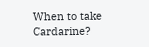When to take Cardarine?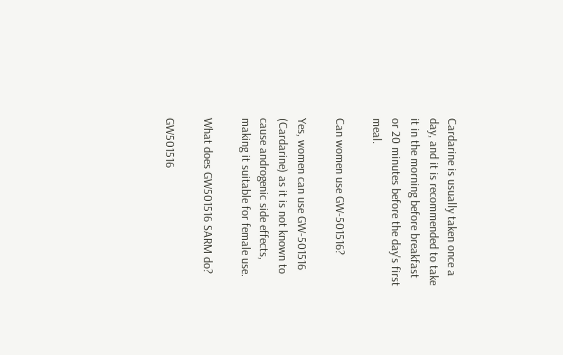Cardarine is usually taken once a day, and it is recommended to take it in the morning before breakfast or 20 minutes before the day's first meal.

Can women use GW-501516?

Yes, women can use GW-501516 (Cardarine) as it is not known to cause androgenic side effects, making it suitable for female use.

What does GW501516 SARM do?

GW501516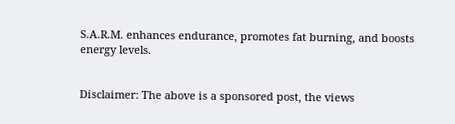S.A.R.M. enhances endurance, promotes fat burning, and boosts energy levels.


Disclaimer: The above is a sponsored post, the views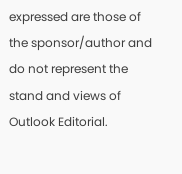expressed are those of the sponsor/author and do not represent the stand and views of Outlook Editorial.